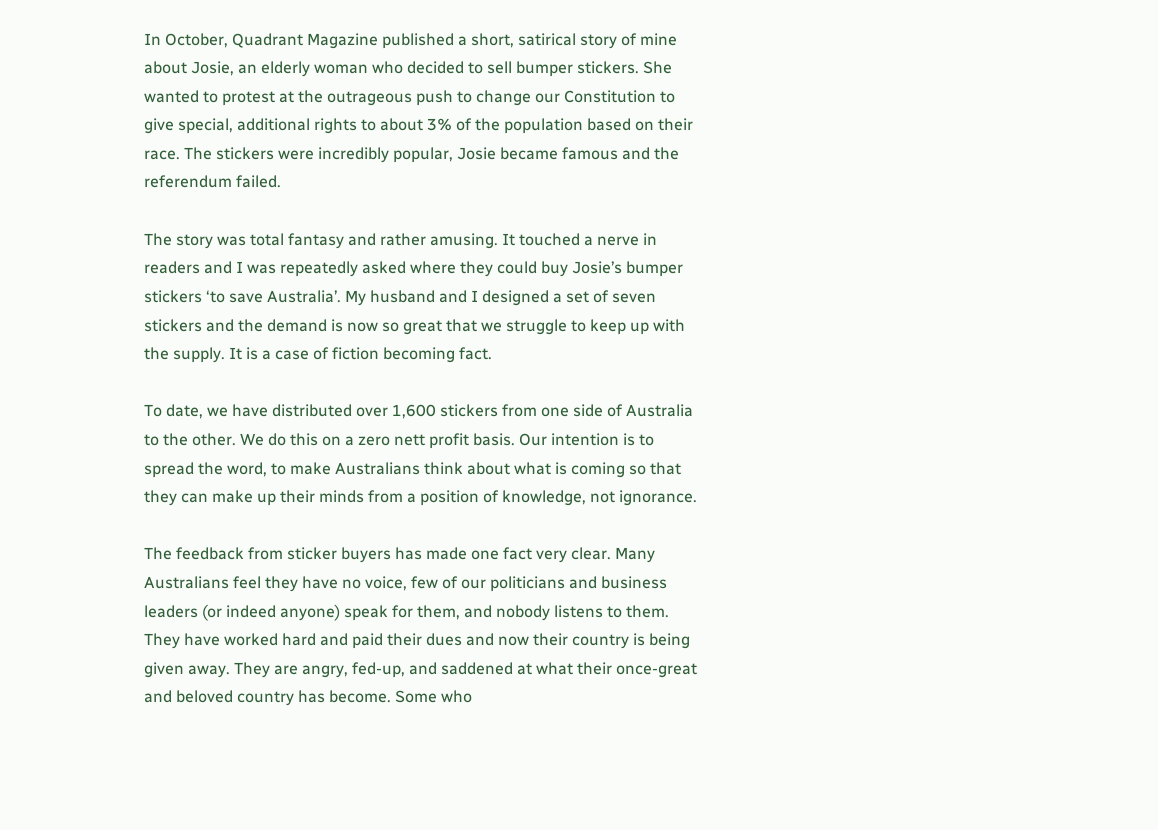In October, Quadrant Magazine published a short, satirical story of mine about Josie, an elderly woman who decided to sell bumper stickers. She wanted to protest at the outrageous push to change our Constitution to give special, additional rights to about 3% of the population based on their race. The stickers were incredibly popular, Josie became famous and the referendum failed.

The story was total fantasy and rather amusing. It touched a nerve in readers and I was repeatedly asked where they could buy Josie’s bumper stickers ‘to save Australia’. My husband and I designed a set of seven stickers and the demand is now so great that we struggle to keep up with the supply. It is a case of fiction becoming fact.

To date, we have distributed over 1,600 stickers from one side of Australia to the other. We do this on a zero nett profit basis. Our intention is to spread the word, to make Australians think about what is coming so that they can make up their minds from a position of knowledge, not ignorance.

The feedback from sticker buyers has made one fact very clear. Many Australians feel they have no voice, few of our politicians and business leaders (or indeed anyone) speak for them, and nobody listens to them. They have worked hard and paid their dues and now their country is being given away. They are angry, fed-up, and saddened at what their once-great and beloved country has become. Some who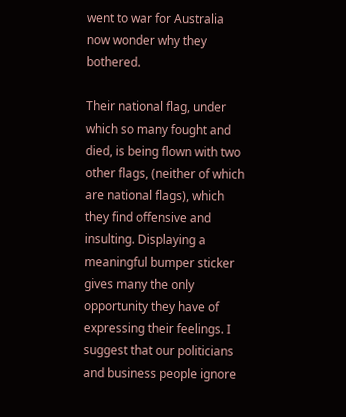went to war for Australia now wonder why they bothered.

Their national flag, under which so many fought and died, is being flown with two other flags, (neither of which are national flags), which they find offensive and insulting. Displaying a meaningful bumper sticker gives many the only opportunity they have of expressing their feelings. I suggest that our politicians and business people ignore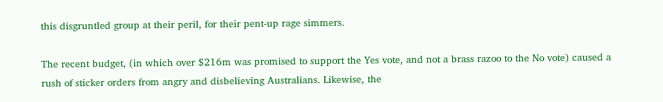this disgruntled group at their peril, for their pent-up rage simmers.

The recent budget, (in which over $216m was promised to support the Yes vote, and not a brass razoo to the No vote) caused a rush of sticker orders from angry and disbelieving Australians. Likewise, the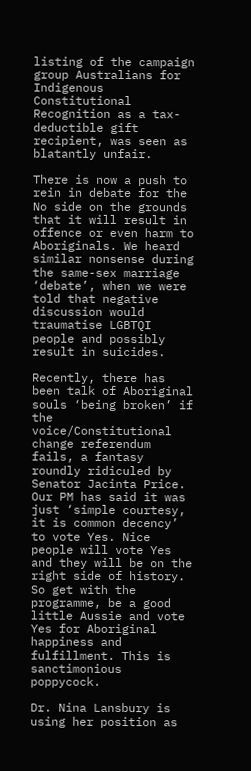listing of the campaign group Australians for Indigenous Constitutional Recognition as a tax-deductible gift recipient, was seen as blatantly unfair.

There is now a push to rein in debate for the No side on the grounds that it will result in offence or even harm to Aboriginals. We heard similar nonsense during the same-sex marriage ‘debate’, when we were told that negative discussion would traumatise LGBTQI people and possibly result in suicides.

Recently, there has been talk of Aboriginal souls ‘being broken’ if the voice/Constitutional change referendum fails, a fantasy roundly ridiculed by Senator Jacinta Price. Our PM has said it was just ‘simple courtesy, it is common decency’ to vote Yes. Nice people will vote Yes and they will be on the right side of history. So get with the programme, be a good little Aussie and vote Yes for Aboriginal happiness and fulfillment. This is sanctimonious poppycock.

Dr. Nina Lansbury is using her position as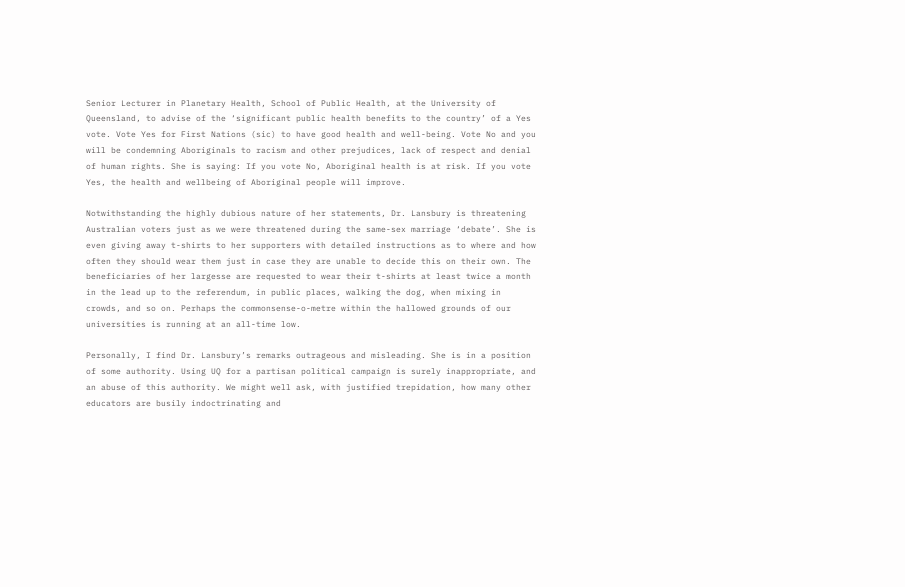Senior Lecturer in Planetary Health, School of Public Health, at the University of Queensland, to advise of the ‘significant public health benefits to the country’ of a Yes vote. Vote Yes for First Nations (sic) to have good health and well-being. Vote No and you will be condemning Aboriginals to racism and other prejudices, lack of respect and denial of human rights. She is saying: If you vote No, Aboriginal health is at risk. If you vote Yes, the health and wellbeing of Aboriginal people will improve.

Notwithstanding the highly dubious nature of her statements, Dr. Lansbury is threatening Australian voters just as we were threatened during the same-sex marriage ‘debate’. She is even giving away t-shirts to her supporters with detailed instructions as to where and how often they should wear them just in case they are unable to decide this on their own. The beneficiaries of her largesse are requested to wear their t-shirts at least twice a month in the lead up to the referendum, in public places, walking the dog, when mixing in crowds, and so on. Perhaps the commonsense-o-metre within the hallowed grounds of our universities is running at an all-time low.

Personally, I find Dr. Lansbury’s remarks outrageous and misleading. She is in a position of some authority. Using UQ for a partisan political campaign is surely inappropriate, and an abuse of this authority. We might well ask, with justified trepidation, how many other educators are busily indoctrinating and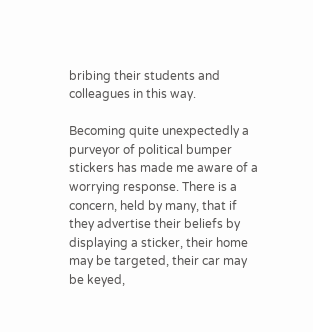bribing their students and colleagues in this way.

Becoming quite unexpectedly a purveyor of political bumper stickers has made me aware of a worrying response. There is a concern, held by many, that if they advertise their beliefs by displaying a sticker, their home may be targeted, their car may be keyed,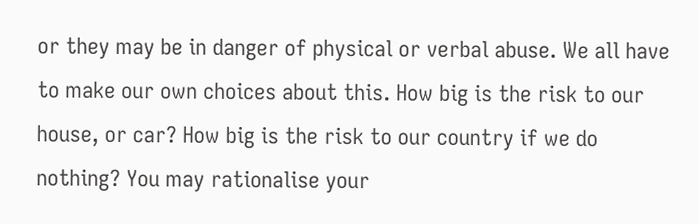or they may be in danger of physical or verbal abuse. We all have to make our own choices about this. How big is the risk to our house, or car? How big is the risk to our country if we do nothing? You may rationalise your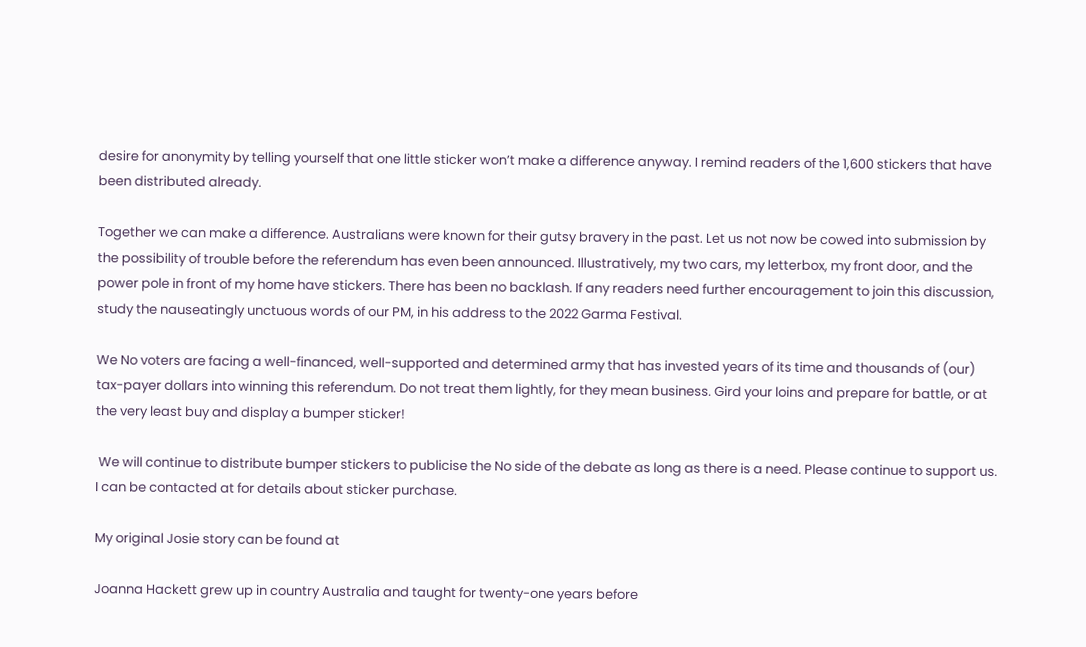desire for anonymity by telling yourself that one little sticker won’t make a difference anyway. I remind readers of the 1,600 stickers that have been distributed already.

Together we can make a difference. Australians were known for their gutsy bravery in the past. Let us not now be cowed into submission by the possibility of trouble before the referendum has even been announced. Illustratively, my two cars, my letterbox, my front door, and the power pole in front of my home have stickers. There has been no backlash. If any readers need further encouragement to join this discussion, study the nauseatingly unctuous words of our PM, in his address to the 2022 Garma Festival.

We No voters are facing a well-financed, well-supported and determined army that has invested years of its time and thousands of (our) tax-payer dollars into winning this referendum. Do not treat them lightly, for they mean business. Gird your loins and prepare for battle, or at the very least buy and display a bumper sticker!

 We will continue to distribute bumper stickers to publicise the No side of the debate as long as there is a need. Please continue to support us. I can be contacted at for details about sticker purchase.

My original Josie story can be found at

Joanna Hackett grew up in country Australia and taught for twenty-one years before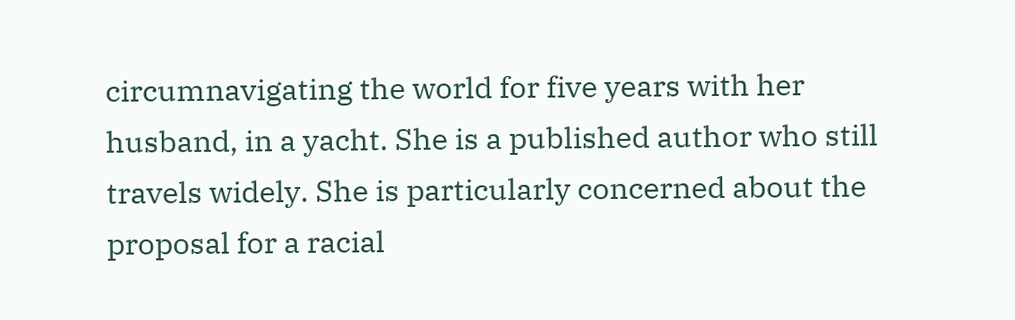circumnavigating the world for five years with her husband, in a yacht. She is a published author who still travels widely. She is particularly concerned about the proposal for a racial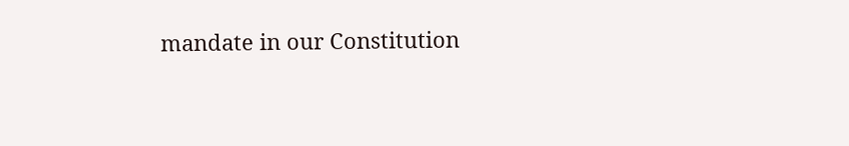mandate in our Constitution